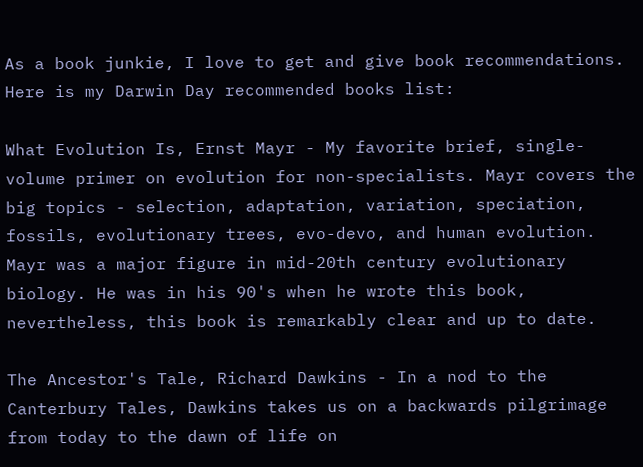As a book junkie, I love to get and give book recommendations. Here is my Darwin Day recommended books list:

What Evolution Is, Ernst Mayr - My favorite brief, single-volume primer on evolution for non-specialists. Mayr covers the big topics - selection, adaptation, variation, speciation, fossils, evolutionary trees, evo-devo, and human evolution. Mayr was a major figure in mid-20th century evolutionary biology. He was in his 90's when he wrote this book, nevertheless, this book is remarkably clear and up to date.

The Ancestor's Tale, Richard Dawkins - In a nod to the Canterbury Tales, Dawkins takes us on a backwards pilgrimage from today to the dawn of life on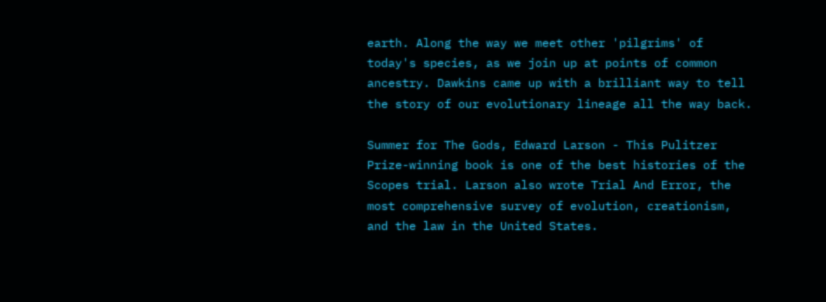earth. Along the way we meet other 'pilgrims' of today's species, as we join up at points of common ancestry. Dawkins came up with a brilliant way to tell the story of our evolutionary lineage all the way back.

Summer for The Gods, Edward Larson - This Pulitzer Prize-winning book is one of the best histories of the Scopes trial. Larson also wrote Trial And Error, the most comprehensive survey of evolution, creationism, and the law in the United States.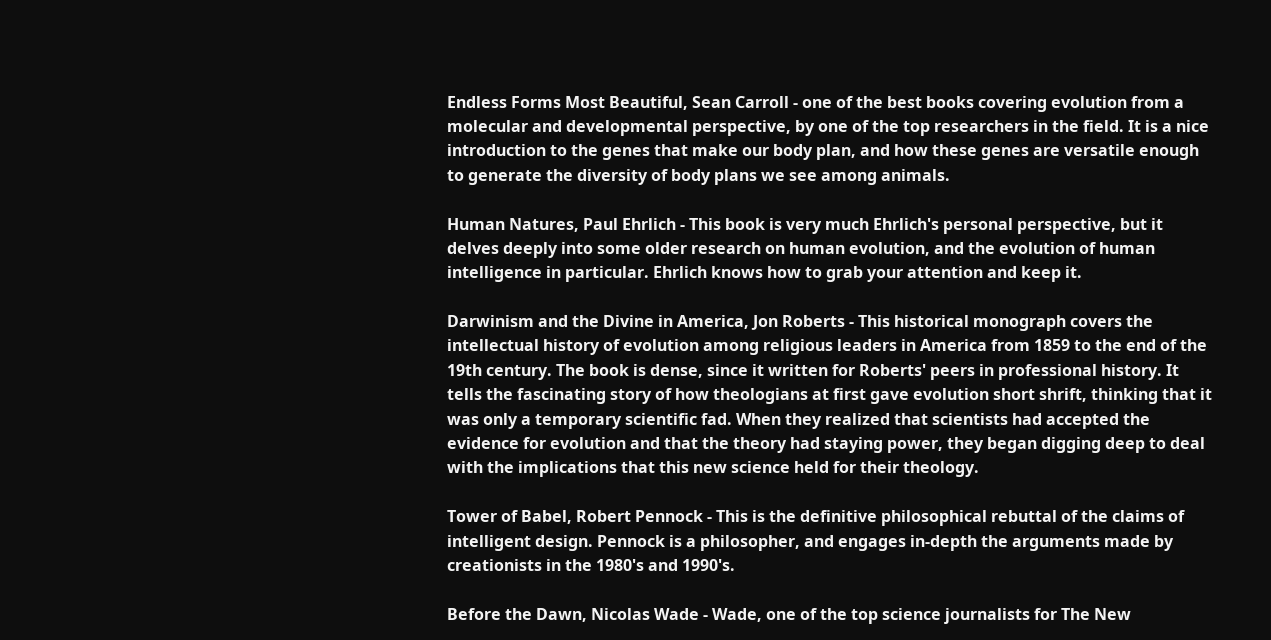Endless Forms Most Beautiful, Sean Carroll - one of the best books covering evolution from a molecular and developmental perspective, by one of the top researchers in the field. It is a nice introduction to the genes that make our body plan, and how these genes are versatile enough to generate the diversity of body plans we see among animals.

Human Natures, Paul Ehrlich - This book is very much Ehrlich's personal perspective, but it delves deeply into some older research on human evolution, and the evolution of human intelligence in particular. Ehrlich knows how to grab your attention and keep it.

Darwinism and the Divine in America, Jon Roberts - This historical monograph covers the intellectual history of evolution among religious leaders in America from 1859 to the end of the 19th century. The book is dense, since it written for Roberts' peers in professional history. It tells the fascinating story of how theologians at first gave evolution short shrift, thinking that it was only a temporary scientific fad. When they realized that scientists had accepted the evidence for evolution and that the theory had staying power, they began digging deep to deal with the implications that this new science held for their theology.

Tower of Babel, Robert Pennock - This is the definitive philosophical rebuttal of the claims of intelligent design. Pennock is a philosopher, and engages in-depth the arguments made by creationists in the 1980's and 1990's.

Before the Dawn, Nicolas Wade - Wade, one of the top science journalists for The New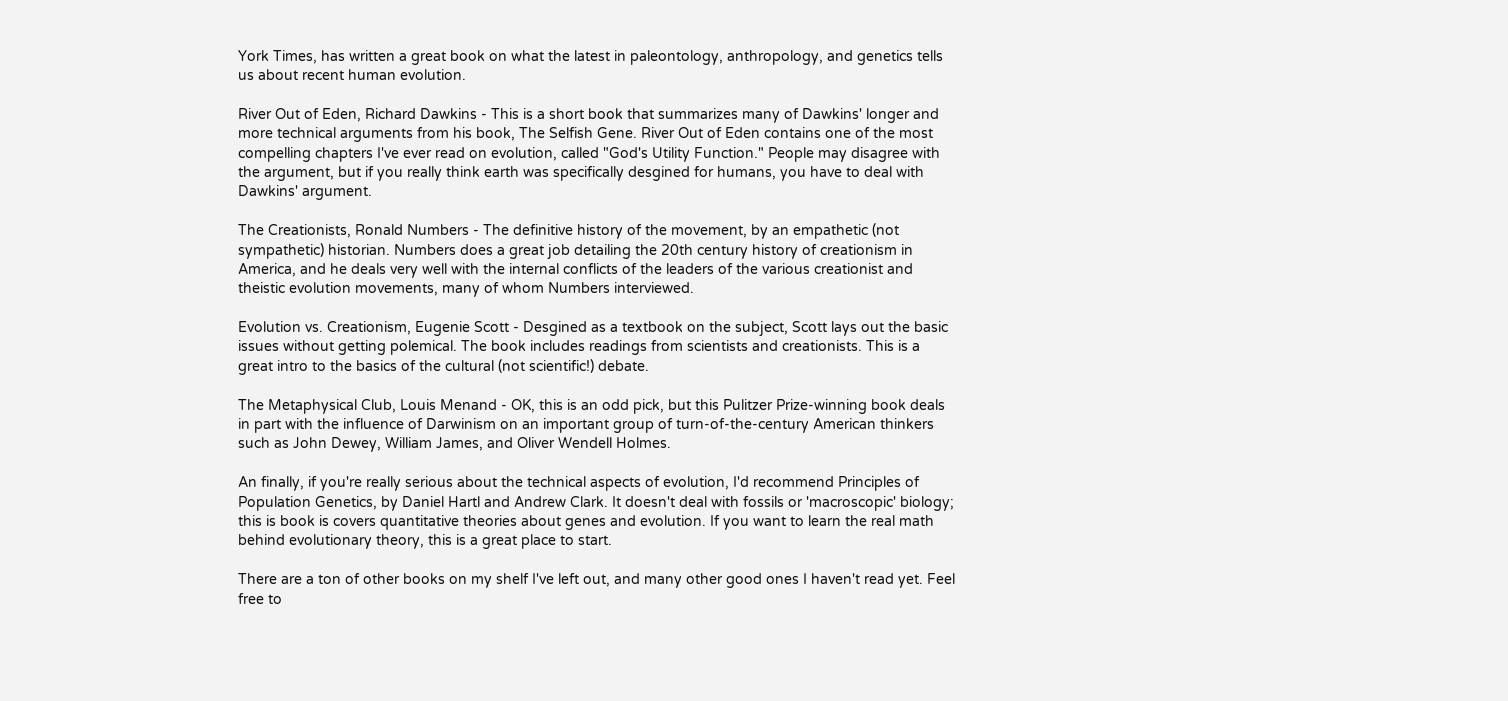York Times, has written a great book on what the latest in paleontology, anthropology, and genetics tells us about recent human evolution.

River Out of Eden, Richard Dawkins - This is a short book that summarizes many of Dawkins' longer and more technical arguments from his book, The Selfish Gene. River Out of Eden contains one of the most compelling chapters I've ever read on evolution, called "God's Utility Function." People may disagree with the argument, but if you really think earth was specifically desgined for humans, you have to deal with Dawkins' argument.

The Creationists, Ronald Numbers - The definitive history of the movement, by an empathetic (not sympathetic) historian. Numbers does a great job detailing the 20th century history of creationism in America, and he deals very well with the internal conflicts of the leaders of the various creationist and theistic evolution movements, many of whom Numbers interviewed.

Evolution vs. Creationism, Eugenie Scott - Desgined as a textbook on the subject, Scott lays out the basic issues without getting polemical. The book includes readings from scientists and creationists. This is a great intro to the basics of the cultural (not scientific!) debate.

The Metaphysical Club, Louis Menand - OK, this is an odd pick, but this Pulitzer Prize-winning book deals in part with the influence of Darwinism on an important group of turn-of-the-century American thinkers such as John Dewey, William James, and Oliver Wendell Holmes.

An finally, if you're really serious about the technical aspects of evolution, I'd recommend Principles of Population Genetics, by Daniel Hartl and Andrew Clark. It doesn't deal with fossils or 'macroscopic' biology; this is book is covers quantitative theories about genes and evolution. If you want to learn the real math behind evolutionary theory, this is a great place to start.

There are a ton of other books on my shelf I've left out, and many other good ones I haven't read yet. Feel free to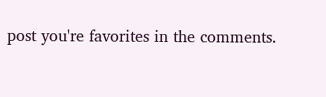post you're favorites in the comments.